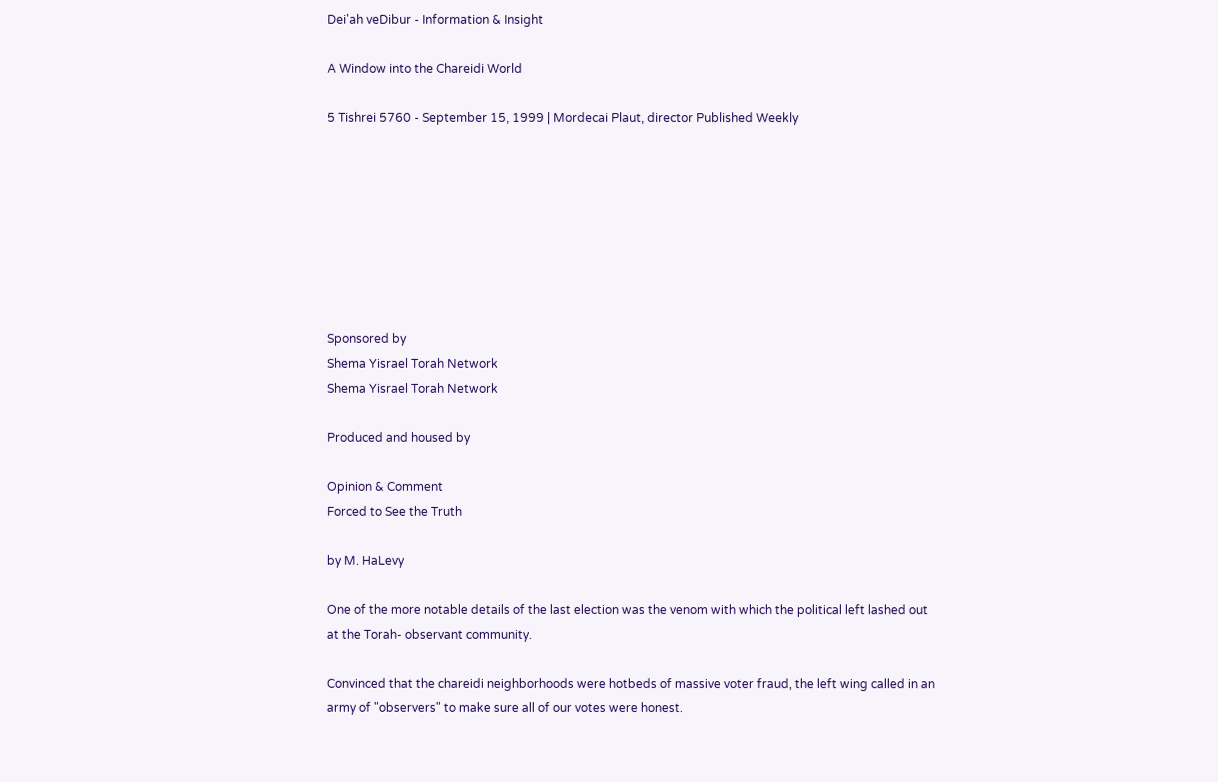Dei'ah veDibur - Information & Insight

A Window into the Chareidi World

5 Tishrei 5760 - September 15, 1999 | Mordecai Plaut, director Published Weekly








Sponsored by
Shema Yisrael Torah Network
Shema Yisrael Torah Network

Produced and housed by

Opinion & Comment
Forced to See the Truth

by M. HaLevy

One of the more notable details of the last election was the venom with which the political left lashed out at the Torah- observant community.

Convinced that the chareidi neighborhoods were hotbeds of massive voter fraud, the left wing called in an army of "observers" to make sure all of our votes were honest.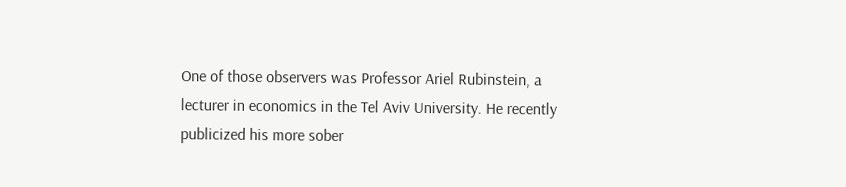One of those observers was Professor Ariel Rubinstein, a lecturer in economics in the Tel Aviv University. He recently publicized his more sober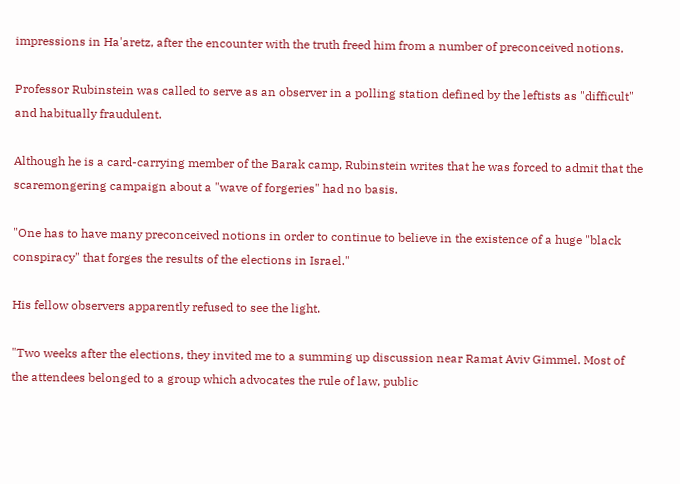impressions in Ha'aretz, after the encounter with the truth freed him from a number of preconceived notions.

Professor Rubinstein was called to serve as an observer in a polling station defined by the leftists as "difficult" and habitually fraudulent.

Although he is a card-carrying member of the Barak camp, Rubinstein writes that he was forced to admit that the scaremongering campaign about a "wave of forgeries" had no basis.

"One has to have many preconceived notions in order to continue to believe in the existence of a huge "black conspiracy" that forges the results of the elections in Israel."

His fellow observers apparently refused to see the light.

"Two weeks after the elections, they invited me to a summing up discussion near Ramat Aviv Gimmel. Most of the attendees belonged to a group which advocates the rule of law, public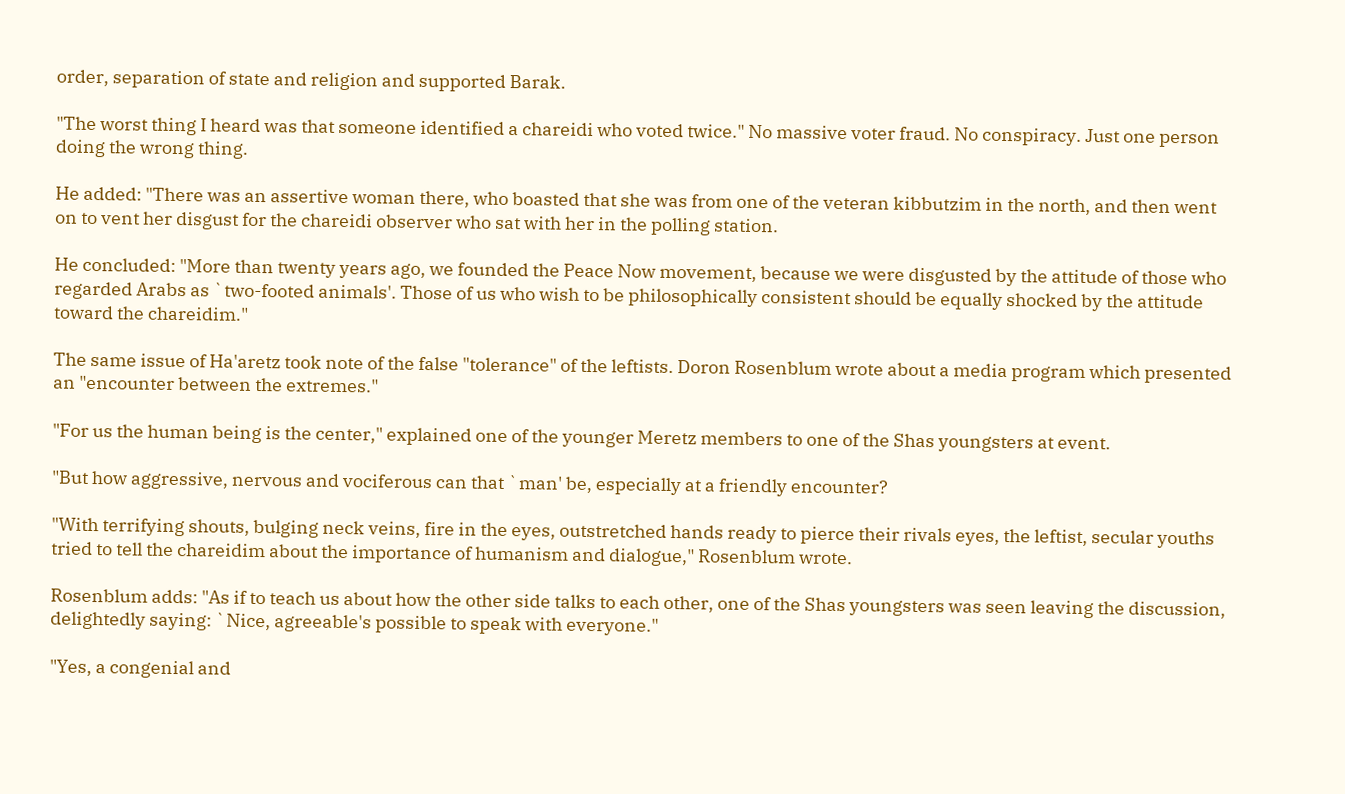order, separation of state and religion and supported Barak.

"The worst thing I heard was that someone identified a chareidi who voted twice." No massive voter fraud. No conspiracy. Just one person doing the wrong thing.

He added: "There was an assertive woman there, who boasted that she was from one of the veteran kibbutzim in the north, and then went on to vent her disgust for the chareidi observer who sat with her in the polling station.

He concluded: "More than twenty years ago, we founded the Peace Now movement, because we were disgusted by the attitude of those who regarded Arabs as `two-footed animals'. Those of us who wish to be philosophically consistent should be equally shocked by the attitude toward the chareidim."

The same issue of Ha'aretz took note of the false "tolerance" of the leftists. Doron Rosenblum wrote about a media program which presented an "encounter between the extremes."

"For us the human being is the center," explained one of the younger Meretz members to one of the Shas youngsters at event.

"But how aggressive, nervous and vociferous can that `man' be, especially at a friendly encounter?

"With terrifying shouts, bulging neck veins, fire in the eyes, outstretched hands ready to pierce their rivals eyes, the leftist, secular youths tried to tell the chareidim about the importance of humanism and dialogue," Rosenblum wrote.

Rosenblum adds: "As if to teach us about how the other side talks to each other, one of the Shas youngsters was seen leaving the discussion, delightedly saying: `Nice, agreeable's possible to speak with everyone."

"Yes, a congenial and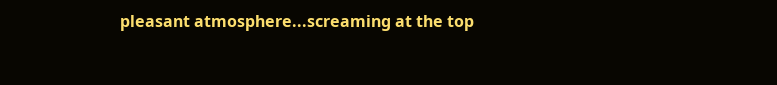pleasant atmosphere...screaming at the top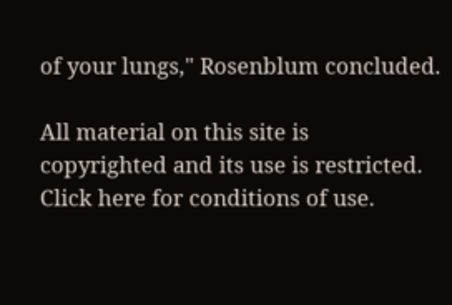of your lungs," Rosenblum concluded.

All material on this site is copyrighted and its use is restricted.
Click here for conditions of use.